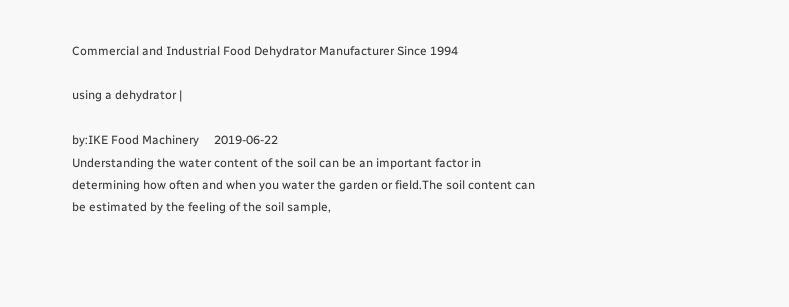Commercial and Industrial Food Dehydrator Manufacturer Since 1994

using a dehydrator |

by:IKE Food Machinery     2019-06-22
Understanding the water content of the soil can be an important factor in determining how often and when you water the garden or field.The soil content can be estimated by the feeling of the soil sample,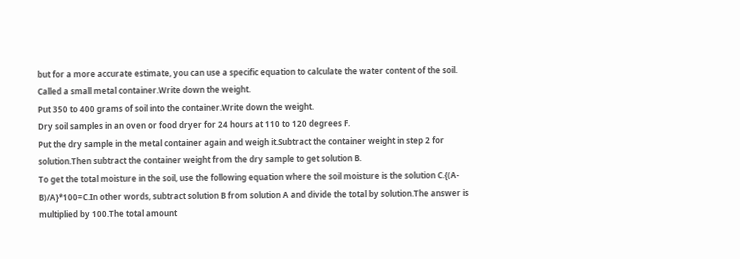but for a more accurate estimate, you can use a specific equation to calculate the water content of the soil.
Called a small metal container.Write down the weight.
Put 350 to 400 grams of soil into the container.Write down the weight.
Dry soil samples in an oven or food dryer for 24 hours at 110 to 120 degrees F.
Put the dry sample in the metal container again and weigh it.Subtract the container weight in step 2 for solution.Then subtract the container weight from the dry sample to get solution B.
To get the total moisture in the soil, use the following equation where the soil moisture is the solution C.{(A-B)/A}*100=C.In other words, subtract solution B from solution A and divide the total by solution.The answer is multiplied by 100.The total amount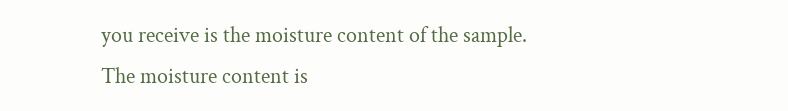you receive is the moisture content of the sample.
The moisture content is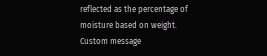reflected as the percentage of moisture based on weight.
Custom message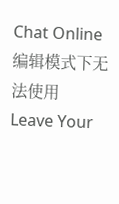Chat Online 编辑模式下无法使用
Leave Your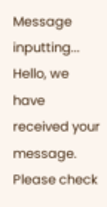Message inputting...
Hello, we have received your message. Please check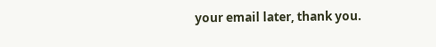your email later, thank you.